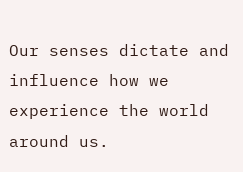Our senses dictate and influence how we experience the world around us.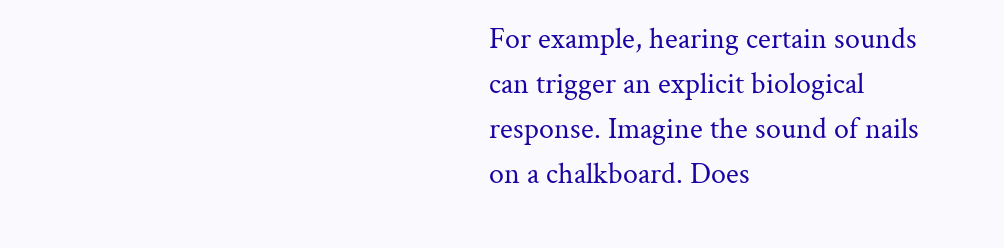For example, hearing certain sounds can trigger an explicit biological response. Imagine the sound of nails on a chalkboard. Does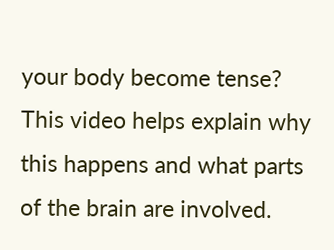your body become tense? This video helps explain why this happens and what parts of the brain are involved.